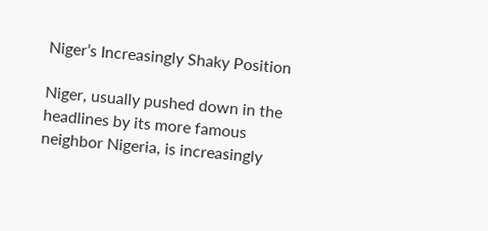Niger’s Increasingly Shaky Position

Niger, usually pushed down in the headlines by its more famous neighbor Nigeria, is increasingly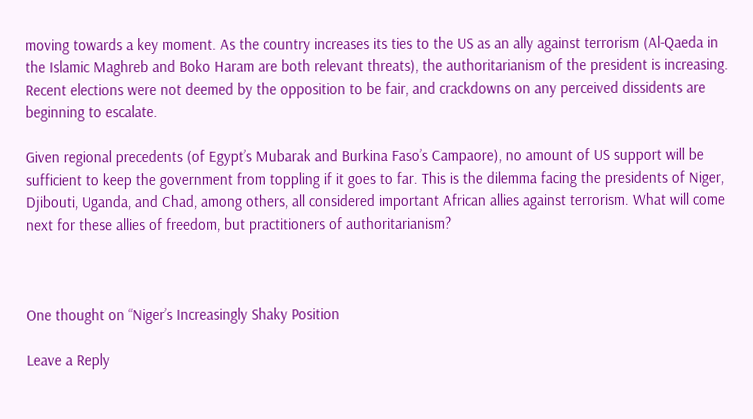moving towards a key moment. As the country increases its ties to the US as an ally against terrorism (Al-Qaeda in the Islamic Maghreb and Boko Haram are both relevant threats), the authoritarianism of the president is increasing. Recent elections were not deemed by the opposition to be fair, and crackdowns on any perceived dissidents are beginning to escalate.

Given regional precedents (of Egypt’s Mubarak and Burkina Faso’s Campaore), no amount of US support will be sufficient to keep the government from toppling if it goes to far. This is the dilemma facing the presidents of Niger, Djibouti, Uganda, and Chad, among others, all considered important African allies against terrorism. What will come next for these allies of freedom, but practitioners of authoritarianism?



One thought on “Niger’s Increasingly Shaky Position

Leave a Reply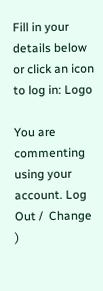Fill in your details below or click an icon to log in: Logo

You are commenting using your account. Log Out /  Change )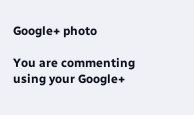Google+ photo

You are commenting using your Google+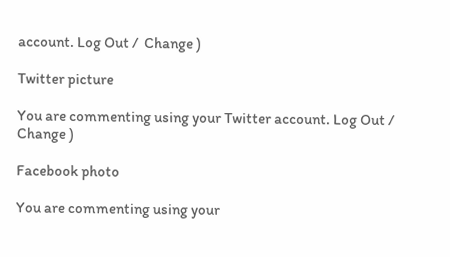account. Log Out /  Change )

Twitter picture

You are commenting using your Twitter account. Log Out /  Change )

Facebook photo

You are commenting using your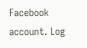Facebook account. Log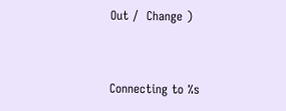Out /  Change )


Connecting to %s